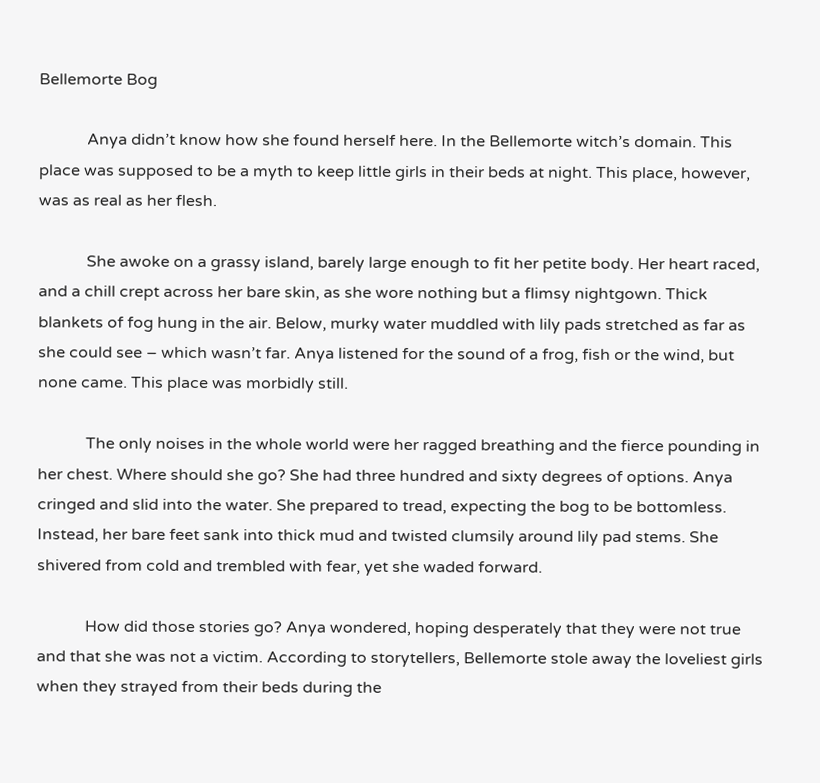Bellemorte Bog

            Anya didn’t know how she found herself here. In the Bellemorte witch’s domain. This place was supposed to be a myth to keep little girls in their beds at night. This place, however, was as real as her flesh.

            She awoke on a grassy island, barely large enough to fit her petite body. Her heart raced, and a chill crept across her bare skin, as she wore nothing but a flimsy nightgown. Thick blankets of fog hung in the air. Below, murky water muddled with lily pads stretched as far as she could see – which wasn’t far. Anya listened for the sound of a frog, fish or the wind, but none came. This place was morbidly still.

            The only noises in the whole world were her ragged breathing and the fierce pounding in her chest. Where should she go? She had three hundred and sixty degrees of options. Anya cringed and slid into the water. She prepared to tread, expecting the bog to be bottomless. Instead, her bare feet sank into thick mud and twisted clumsily around lily pad stems. She shivered from cold and trembled with fear, yet she waded forward.

            How did those stories go? Anya wondered, hoping desperately that they were not true and that she was not a victim. According to storytellers, Bellemorte stole away the loveliest girls when they strayed from their beds during the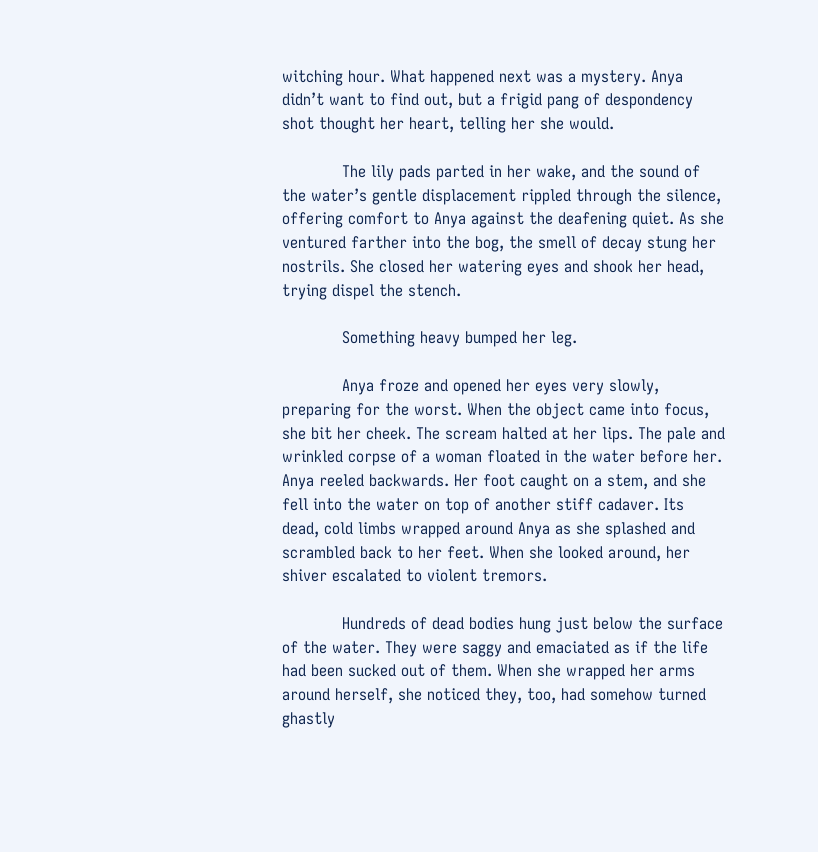witching hour. What happened next was a mystery. Anya didn’t want to find out, but a frigid pang of despondency shot thought her heart, telling her she would.

            The lily pads parted in her wake, and the sound of the water’s gentle displacement rippled through the silence, offering comfort to Anya against the deafening quiet. As she ventured farther into the bog, the smell of decay stung her nostrils. She closed her watering eyes and shook her head, trying dispel the stench.

            Something heavy bumped her leg.

            Anya froze and opened her eyes very slowly, preparing for the worst. When the object came into focus, she bit her cheek. The scream halted at her lips. The pale and wrinkled corpse of a woman floated in the water before her. Anya reeled backwards. Her foot caught on a stem, and she fell into the water on top of another stiff cadaver. Its dead, cold limbs wrapped around Anya as she splashed and scrambled back to her feet. When she looked around, her shiver escalated to violent tremors.

            Hundreds of dead bodies hung just below the surface of the water. They were saggy and emaciated as if the life had been sucked out of them. When she wrapped her arms around herself, she noticed they, too, had somehow turned ghastly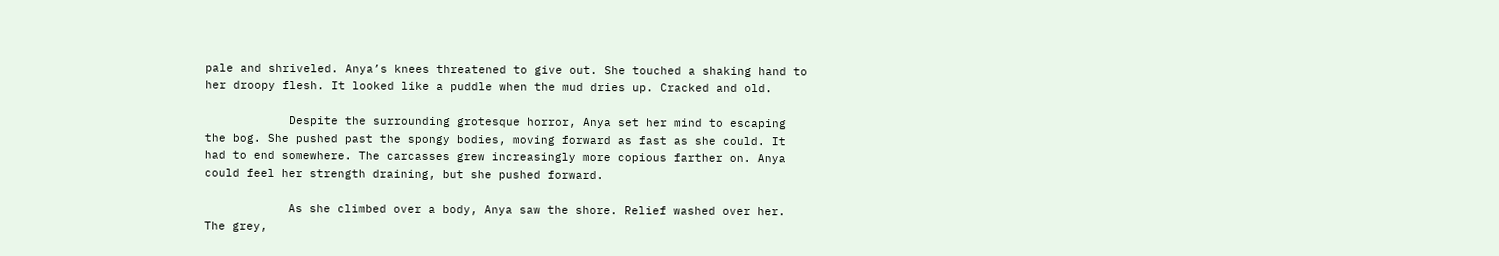pale and shriveled. Anya’s knees threatened to give out. She touched a shaking hand to her droopy flesh. It looked like a puddle when the mud dries up. Cracked and old.

            Despite the surrounding grotesque horror, Anya set her mind to escaping the bog. She pushed past the spongy bodies, moving forward as fast as she could. It had to end somewhere. The carcasses grew increasingly more copious farther on. Anya could feel her strength draining, but she pushed forward.

            As she climbed over a body, Anya saw the shore. Relief washed over her. The grey,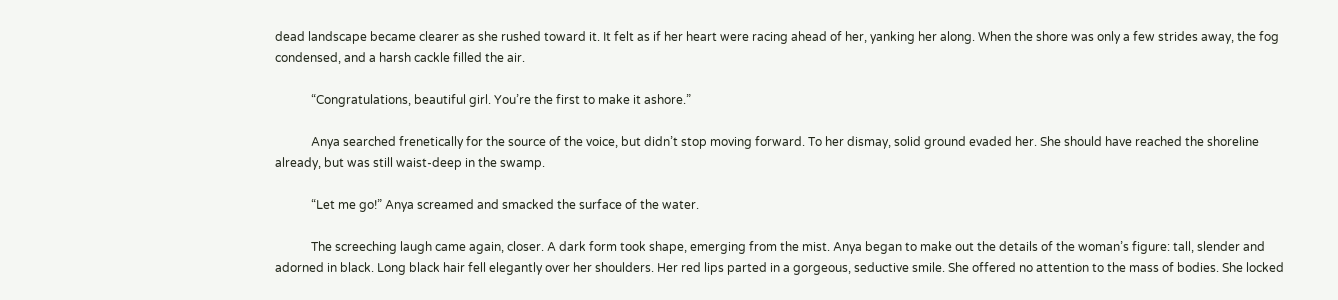dead landscape became clearer as she rushed toward it. It felt as if her heart were racing ahead of her, yanking her along. When the shore was only a few strides away, the fog condensed, and a harsh cackle filled the air.

            “Congratulations, beautiful girl. You’re the first to make it ashore.”

            Anya searched frenetically for the source of the voice, but didn’t stop moving forward. To her dismay, solid ground evaded her. She should have reached the shoreline already, but was still waist-deep in the swamp.

            “Let me go!” Anya screamed and smacked the surface of the water.

            The screeching laugh came again, closer. A dark form took shape, emerging from the mist. Anya began to make out the details of the woman’s figure: tall, slender and adorned in black. Long black hair fell elegantly over her shoulders. Her red lips parted in a gorgeous, seductive smile. She offered no attention to the mass of bodies. She locked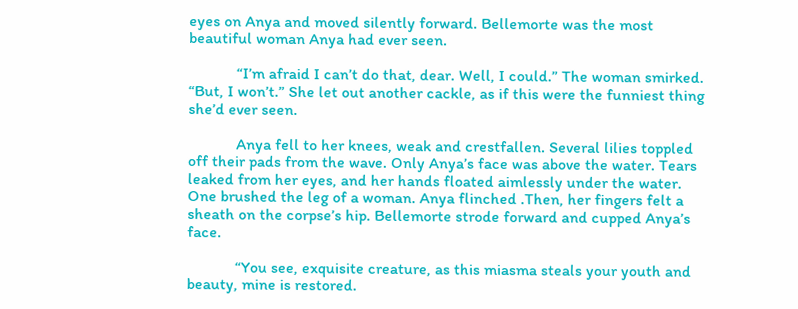eyes on Anya and moved silently forward. Bellemorte was the most beautiful woman Anya had ever seen.

            “I’m afraid I can’t do that, dear. Well, I could.” The woman smirked. “But, I won’t.” She let out another cackle, as if this were the funniest thing she’d ever seen.

            Anya fell to her knees, weak and crestfallen. Several lilies toppled off their pads from the wave. Only Anya’s face was above the water. Tears leaked from her eyes, and her hands floated aimlessly under the water. One brushed the leg of a woman. Anya flinched .Then, her fingers felt a sheath on the corpse’s hip. Bellemorte strode forward and cupped Anya’s face.

            “You see, exquisite creature, as this miasma steals your youth and beauty, mine is restored.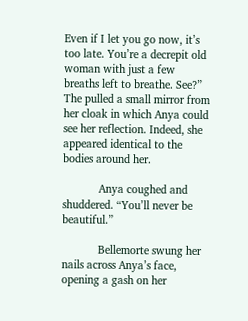Even if I let you go now, it’s too late. You’re a decrepit old woman with just a few breaths left to breathe. See?” The pulled a small mirror from her cloak in which Anya could see her reflection. Indeed, she appeared identical to the bodies around her.

            Anya coughed and shuddered. “You’ll never be beautiful.”

            Bellemorte swung her nails across Anya’s face, opening a gash on her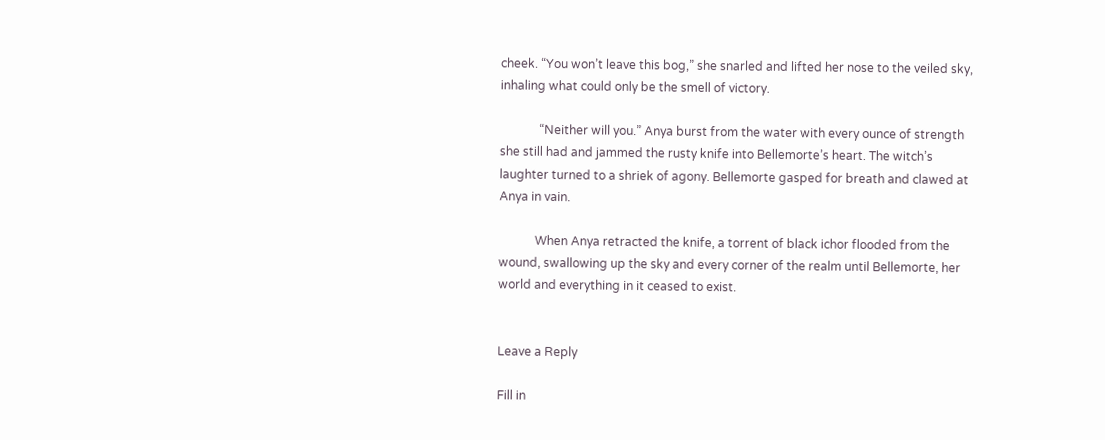cheek. “You won’t leave this bog,” she snarled and lifted her nose to the veiled sky, inhaling what could only be the smell of victory.

             “Neither will you.” Anya burst from the water with every ounce of strength she still had and jammed the rusty knife into Bellemorte’s heart. The witch’s laughter turned to a shriek of agony. Bellemorte gasped for breath and clawed at Anya in vain.

            When Anya retracted the knife, a torrent of black ichor flooded from the wound, swallowing up the sky and every corner of the realm until Bellemorte, her world and everything in it ceased to exist.


Leave a Reply

Fill in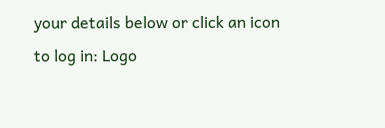your details below or click an icon to log in: Logo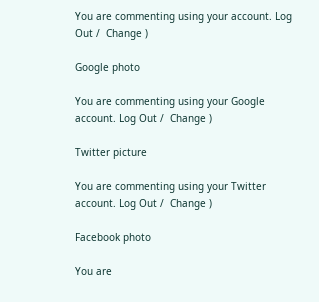You are commenting using your account. Log Out /  Change )

Google photo

You are commenting using your Google account. Log Out /  Change )

Twitter picture

You are commenting using your Twitter account. Log Out /  Change )

Facebook photo

You are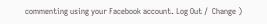commenting using your Facebook account. Log Out /  Change )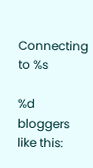Connecting to %s

%d bloggers like this: